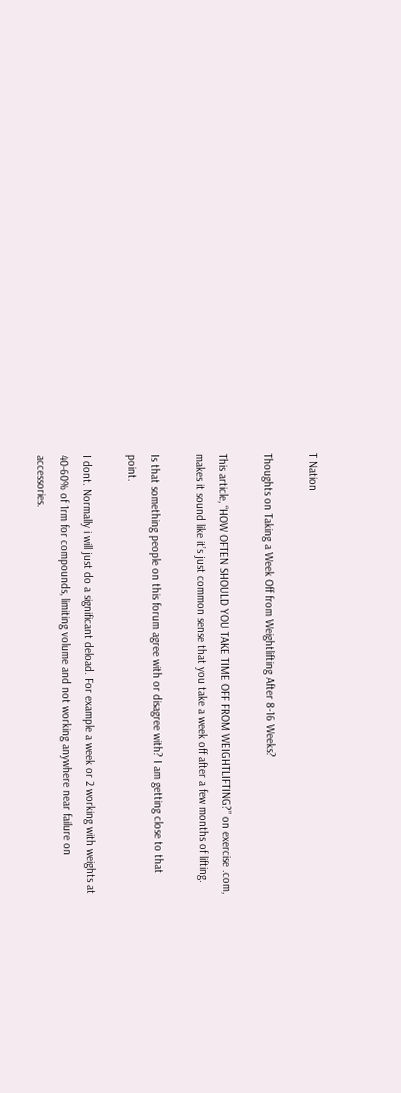T Nation

Thoughts on Taking a Week Off from Weightlifting After 8-16 Weeks?

This article, “HOW OFTEN SHOULD YOU TAKE TIME OFF FROM WEIGHTLIFTING?” on exercise .com, makes it sound like it’s just common sense that you take a week off after a few months of lifting.

Is that something people on this forum agree with or disagree with? I am getting close to that point.

I dont. Normally i will just do a significant deload. For example a week or 2 working with weights at 40-60% of 1rm for compounds, limiting volume and not working anywhere near failure on accessories.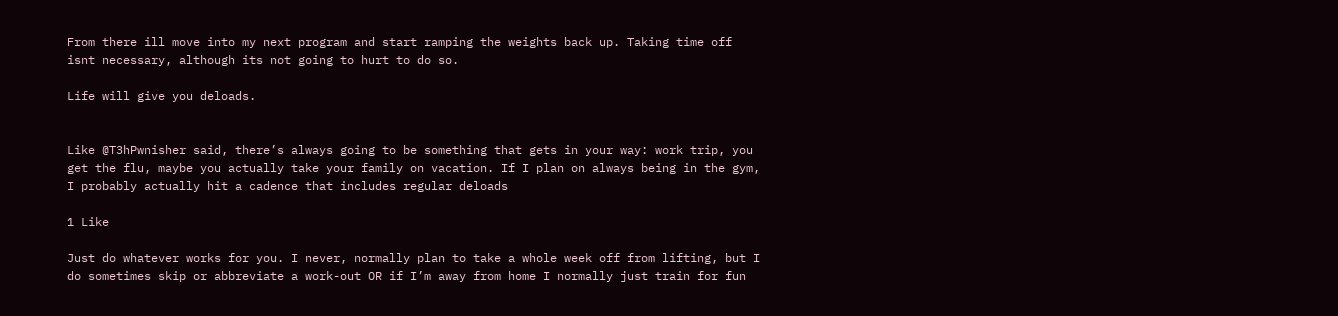From there ill move into my next program and start ramping the weights back up. Taking time off isnt necessary, although its not going to hurt to do so.

Life will give you deloads.


Like @T3hPwnisher said, there’s always going to be something that gets in your way: work trip, you get the flu, maybe you actually take your family on vacation. If I plan on always being in the gym, I probably actually hit a cadence that includes regular deloads

1 Like

Just do whatever works for you. I never, normally plan to take a whole week off from lifting, but I do sometimes skip or abbreviate a work-out OR if I’m away from home I normally just train for fun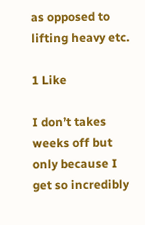as opposed to lifting heavy etc.

1 Like

I don’t takes weeks off but only because I get so incredibly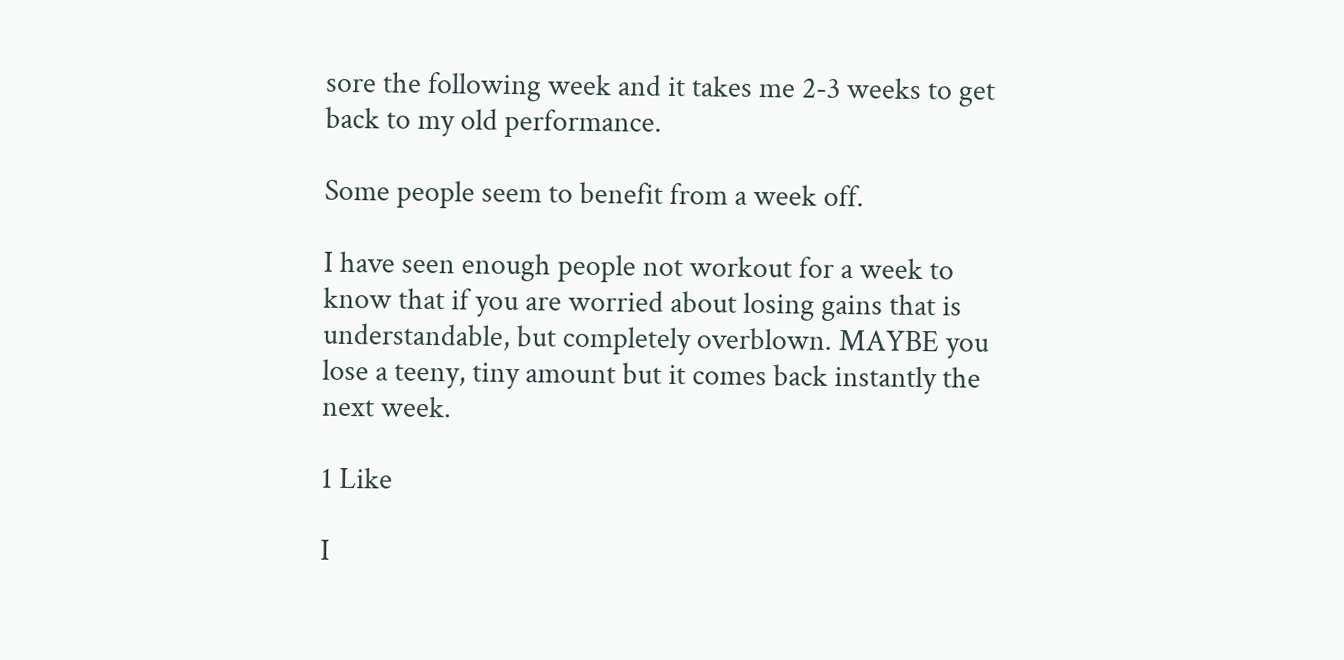sore the following week and it takes me 2-3 weeks to get back to my old performance.

Some people seem to benefit from a week off.

I have seen enough people not workout for a week to know that if you are worried about losing gains that is understandable, but completely overblown. MAYBE you lose a teeny, tiny amount but it comes back instantly the next week.

1 Like

I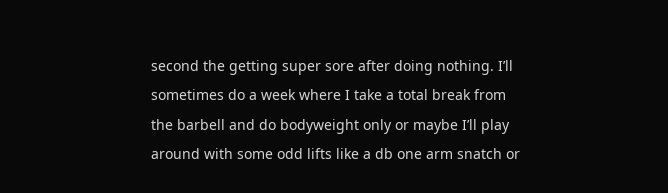second the getting super sore after doing nothing. I’ll sometimes do a week where I take a total break from the barbell and do bodyweight only or maybe I’ll play around with some odd lifts like a db one arm snatch or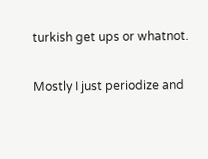turkish get ups or whatnot.

Mostly I just periodize and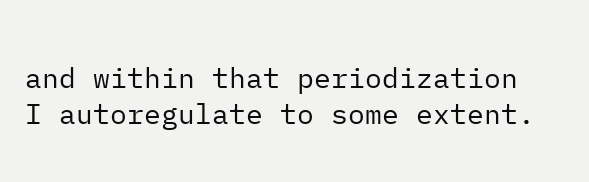and within that periodization I autoregulate to some extent.